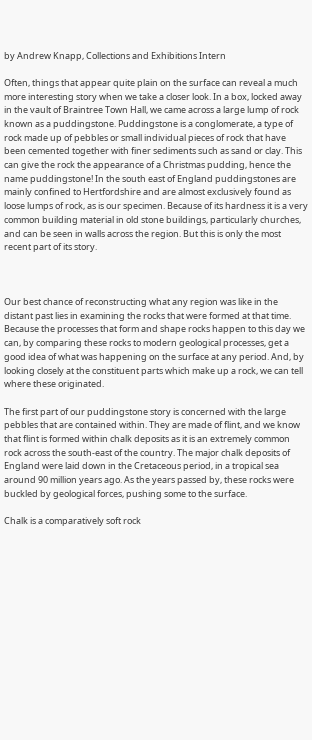by Andrew Knapp, Collections and Exhibitions Intern

Often, things that appear quite plain on the surface can reveal a much more interesting story when we take a closer look. In a box, locked away in the vault of Braintree Town Hall, we came across a large lump of rock known as a puddingstone. Puddingstone is a conglomerate, a type of rock made up of pebbles or small individual pieces of rock that have been cemented together with finer sediments such as sand or clay. This can give the rock the appearance of a Christmas pudding, hence the name puddingstone! In the south east of England puddingstones are mainly confined to Hertfordshire and are almost exclusively found as loose lumps of rock, as is our specimen. Because of its hardness it is a very common building material in old stone buildings, particularly churches, and can be seen in walls across the region. But this is only the most recent part of its story.



Our best chance of reconstructing what any region was like in the distant past lies in examining the rocks that were formed at that time. Because the processes that form and shape rocks happen to this day we can, by comparing these rocks to modern geological processes, get a good idea of what was happening on the surface at any period. And, by looking closely at the constituent parts which make up a rock, we can tell where these originated.

The first part of our puddingstone story is concerned with the large pebbles that are contained within. They are made of flint, and we know that flint is formed within chalk deposits as it is an extremely common rock across the south-east of the country. The major chalk deposits of England were laid down in the Cretaceous period, in a tropical sea around 90 million years ago. As the years passed by, these rocks were buckled by geological forces, pushing some to the surface.

Chalk is a comparatively soft rock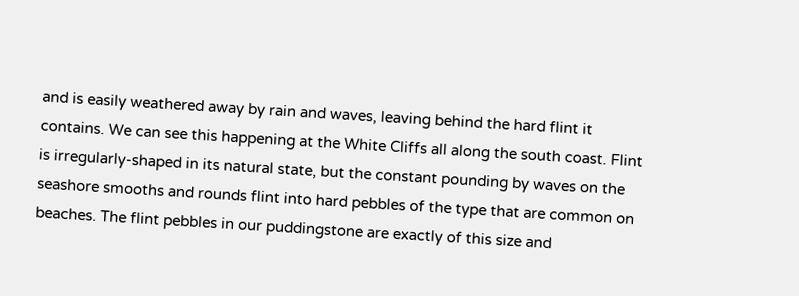and is easily weathered away by rain and waves, leaving behind the hard flint it contains. We can see this happening at the White Cliffs all along the south coast. Flint is irregularly-shaped in its natural state, but the constant pounding by waves on the seashore smooths and rounds flint into hard pebbles of the type that are common on beaches. The flint pebbles in our puddingstone are exactly of this size and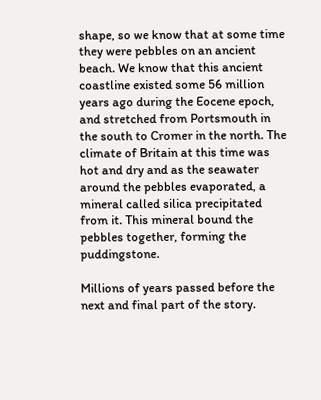shape, so we know that at some time they were pebbles on an ancient beach. We know that this ancient coastline existed some 56 million years ago during the Eocene epoch, and stretched from Portsmouth in the south to Cromer in the north. The climate of Britain at this time was hot and dry and as the seawater around the pebbles evaporated, a mineral called silica precipitated from it. This mineral bound the pebbles together, forming the puddingstone.

Millions of years passed before the next and final part of the story.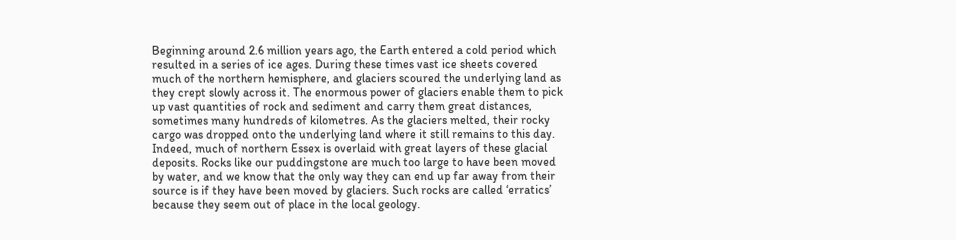Beginning around 2.6 million years ago, the Earth entered a cold period which resulted in a series of ice ages. During these times vast ice sheets covered much of the northern hemisphere, and glaciers scoured the underlying land as they crept slowly across it. The enormous power of glaciers enable them to pick up vast quantities of rock and sediment and carry them great distances, sometimes many hundreds of kilometres. As the glaciers melted, their rocky cargo was dropped onto the underlying land where it still remains to this day. Indeed, much of northern Essex is overlaid with great layers of these glacial deposits. Rocks like our puddingstone are much too large to have been moved by water, and we know that the only way they can end up far away from their source is if they have been moved by glaciers. Such rocks are called ‘erratics’ because they seem out of place in the local geology.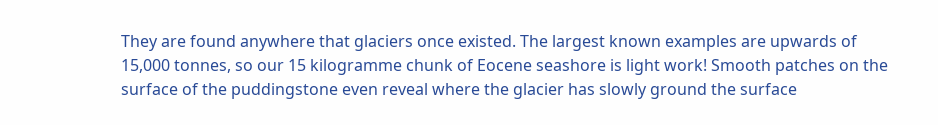They are found anywhere that glaciers once existed. The largest known examples are upwards of 15,000 tonnes, so our 15 kilogramme chunk of Eocene seashore is light work! Smooth patches on the surface of the puddingstone even reveal where the glacier has slowly ground the surface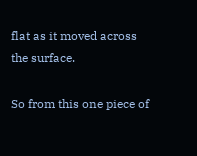flat as it moved across the surface.

So from this one piece of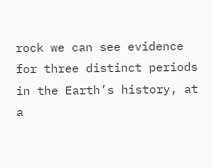rock we can see evidence for three distinct periods in the Earth’s history, at a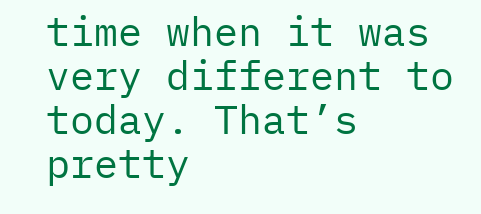time when it was very different to today. That’s pretty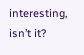interesting, isn’t it?